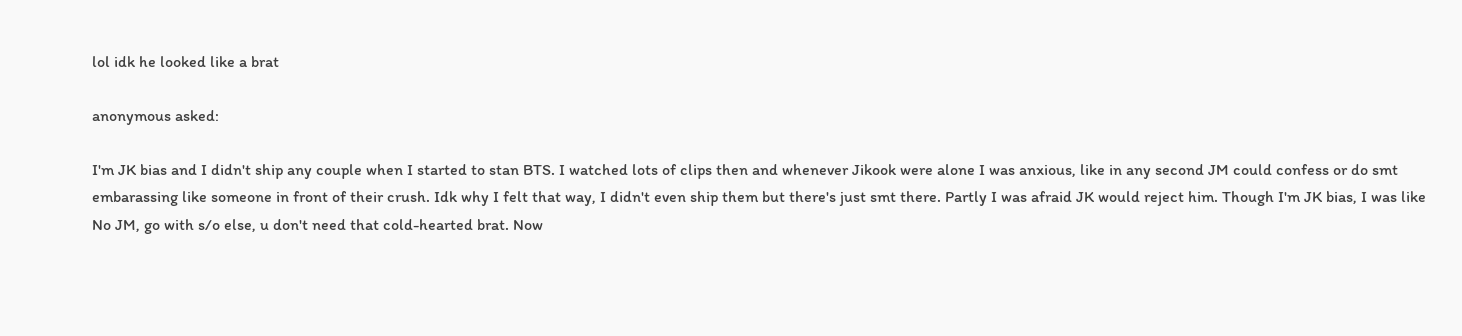lol idk he looked like a brat

anonymous asked:

I'm JK bias and I didn't ship any couple when I started to stan BTS. I watched lots of clips then and whenever Jikook were alone I was anxious, like in any second JM could confess or do smt embarassing like someone in front of their crush. Idk why I felt that way, I didn't even ship them but there's just smt there. Partly I was afraid JK would reject him. Though I'm JK bias, I was like No JM, go with s/o else, u don't need that cold-hearted brat. Now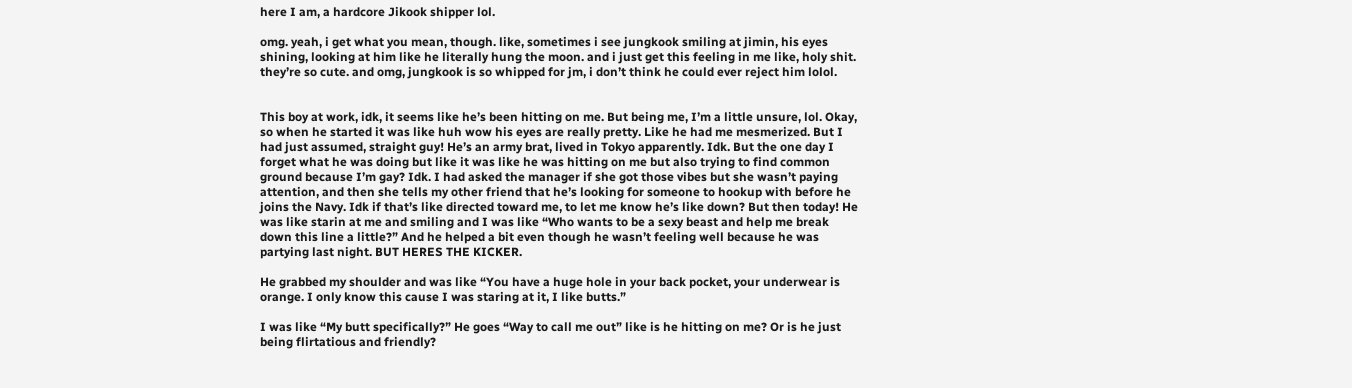here I am, a hardcore Jikook shipper lol.

omg. yeah, i get what you mean, though. like, sometimes i see jungkook smiling at jimin, his eyes shining, looking at him like he literally hung the moon. and i just get this feeling in me like, holy shit. they’re so cute. and omg, jungkook is so whipped for jm, i don’t think he could ever reject him lolol.


This boy at work, idk, it seems like he’s been hitting on me. But being me, I’m a little unsure, lol. Okay, so when he started it was like huh wow his eyes are really pretty. Like he had me mesmerized. But I had just assumed, straight guy! He’s an army brat, lived in Tokyo apparently. Idk. But the one day I forget what he was doing but like it was like he was hitting on me but also trying to find common ground because I’m gay? Idk. I had asked the manager if she got those vibes but she wasn’t paying attention, and then she tells my other friend that he’s looking for someone to hookup with before he joins the Navy. Idk if that’s like directed toward me, to let me know he’s like down? But then today! He was like starin at me and smiling and I was like “Who wants to be a sexy beast and help me break down this line a little?” And he helped a bit even though he wasn’t feeling well because he was partying last night. BUT HERES THE KICKER.

He grabbed my shoulder and was like “You have a huge hole in your back pocket, your underwear is orange. I only know this cause I was staring at it, I like butts.”

I was like “My butt specifically?” He goes “Way to call me out” like is he hitting on me? Or is he just being flirtatious and friendly?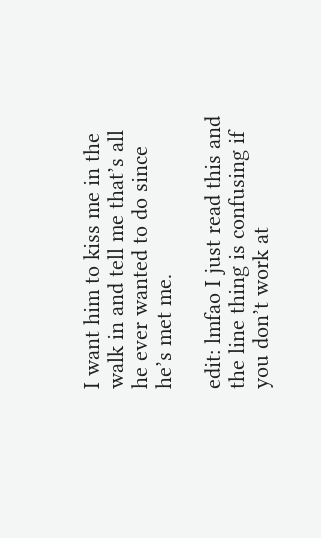I want him to kiss me in the walk in and tell me that’s all he ever wanted to do since he’s met me.

edit: lmfao I just read this and the line thing is confusing if you don’t work at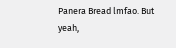Panera Bread lmfao. But yeah,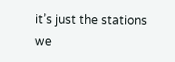it’s just the stations we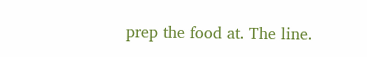prep the food at. The line.